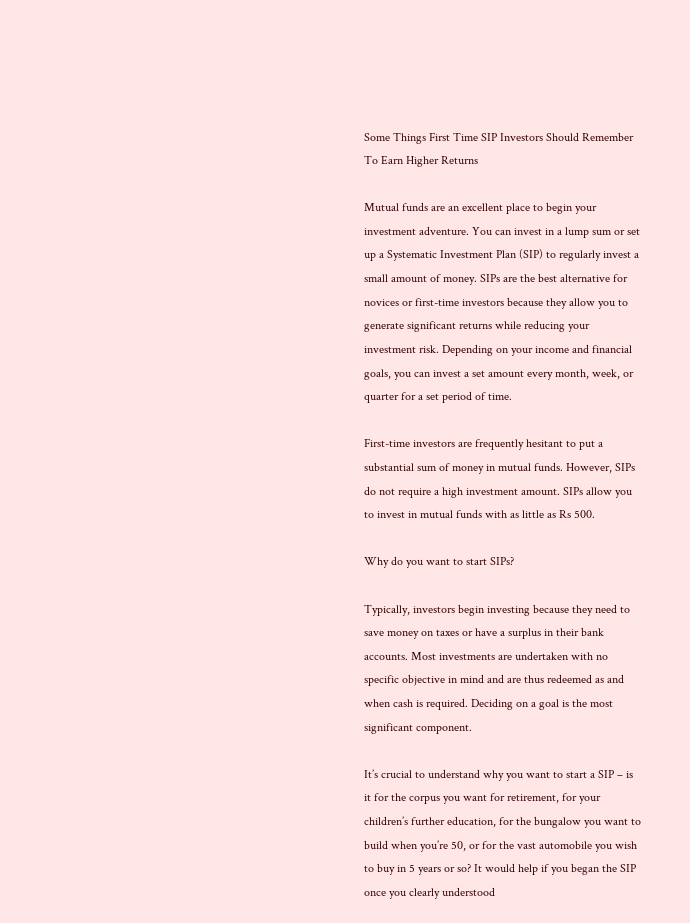Some Things First Time SIP Investors Should Remember To Earn Higher Returns

Mutual funds are an excellent place to begin your investment adventure. You can invest in a lump sum or set up a Systematic Investment Plan (SIP) to regularly invest a small amount of money. SIPs are the best alternative for novices or first-time investors because they allow you to generate significant returns while reducing your investment risk. Depending on your income and financial goals, you can invest a set amount every month, week, or quarter for a set period of time.

First-time investors are frequently hesitant to put a substantial sum of money in mutual funds. However, SIPs do not require a high investment amount. SIPs allow you to invest in mutual funds with as little as Rs 500.

Why do you want to start SIPs?

Typically, investors begin investing because they need to save money on taxes or have a surplus in their bank accounts. Most investments are undertaken with no specific objective in mind and are thus redeemed as and when cash is required. Deciding on a goal is the most significant component.

It’s crucial to understand why you want to start a SIP – is it for the corpus you want for retirement, for your children’s further education, for the bungalow you want to build when you’re 50, or for the vast automobile you wish to buy in 5 years or so? It would help if you began the SIP once you clearly understood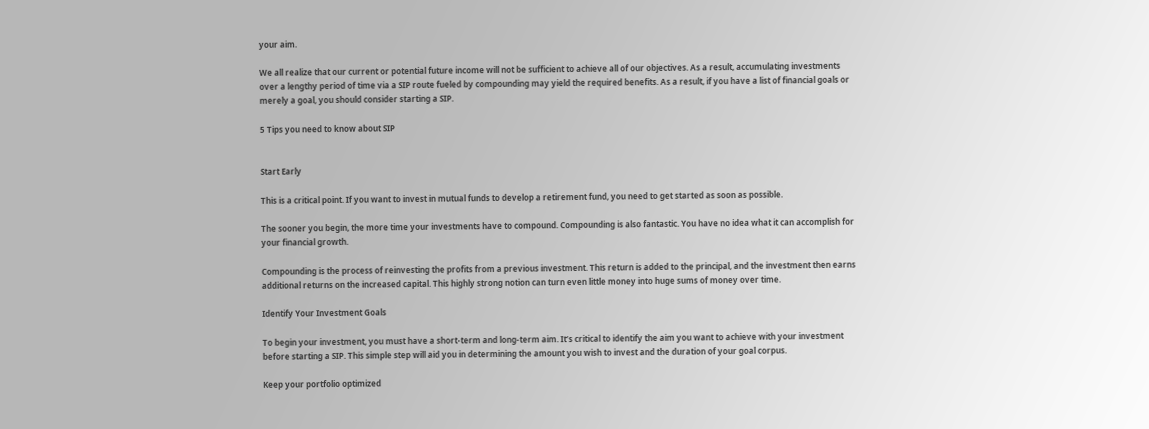your aim.

We all realize that our current or potential future income will not be sufficient to achieve all of our objectives. As a result, accumulating investments over a lengthy period of time via a SIP route fueled by compounding may yield the required benefits. As a result, if you have a list of financial goals or merely a goal, you should consider starting a SIP.

5 Tips you need to know about SIP


Start Early

This is a critical point. If you want to invest in mutual funds to develop a retirement fund, you need to get started as soon as possible.

The sooner you begin, the more time your investments have to compound. Compounding is also fantastic. You have no idea what it can accomplish for your financial growth.

Compounding is the process of reinvesting the profits from a previous investment. This return is added to the principal, and the investment then earns additional returns on the increased capital. This highly strong notion can turn even little money into huge sums of money over time.

Identify Your Investment Goals

To begin your investment, you must have a short-term and long-term aim. It’s critical to identify the aim you want to achieve with your investment before starting a SIP. This simple step will aid you in determining the amount you wish to invest and the duration of your goal corpus.

Keep your portfolio optimized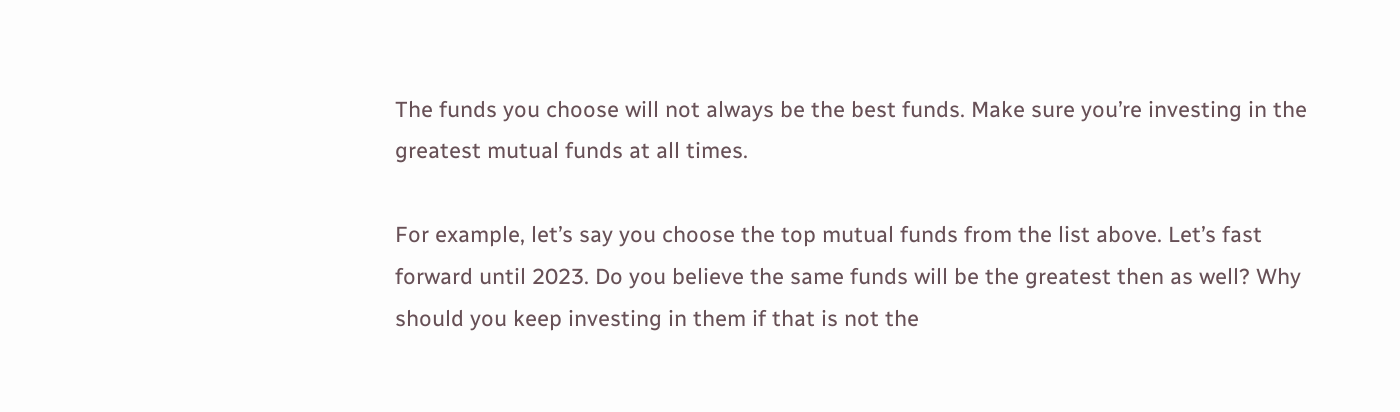The funds you choose will not always be the best funds. Make sure you’re investing in the greatest mutual funds at all times.

For example, let’s say you choose the top mutual funds from the list above. Let’s fast forward until 2023. Do you believe the same funds will be the greatest then as well? Why should you keep investing in them if that is not the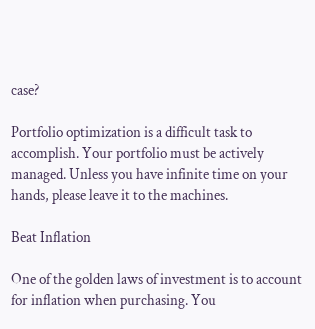case?

Portfolio optimization is a difficult task to accomplish. Your portfolio must be actively managed. Unless you have infinite time on your hands, please leave it to the machines.

Beat Inflation

One of the golden laws of investment is to account for inflation when purchasing. You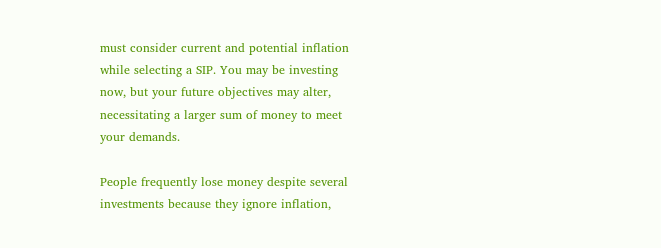must consider current and potential inflation while selecting a SIP. You may be investing now, but your future objectives may alter, necessitating a larger sum of money to meet your demands.

People frequently lose money despite several investments because they ignore inflation,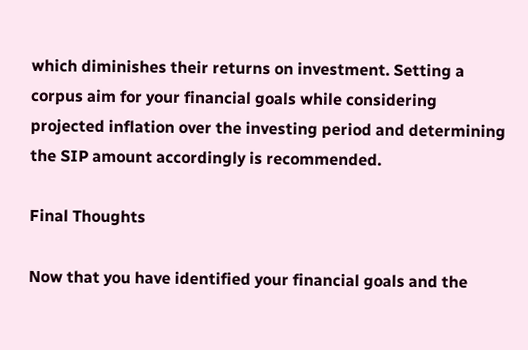which diminishes their returns on investment. Setting a corpus aim for your financial goals while considering projected inflation over the investing period and determining the SIP amount accordingly is recommended.

Final Thoughts

Now that you have identified your financial goals and the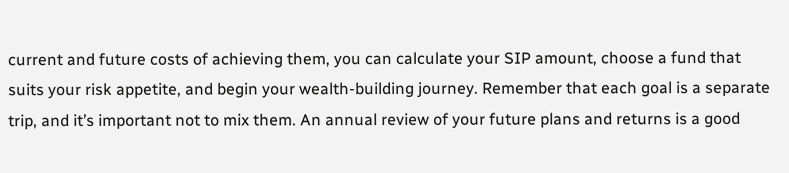current and future costs of achieving them, you can calculate your SIP amount, choose a fund that suits your risk appetite, and begin your wealth-building journey. Remember that each goal is a separate trip, and it’s important not to mix them. An annual review of your future plans and returns is a good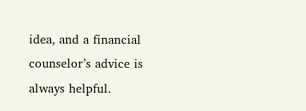idea, and a financial counselor’s advice is always helpful.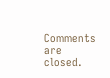Comments are closed.